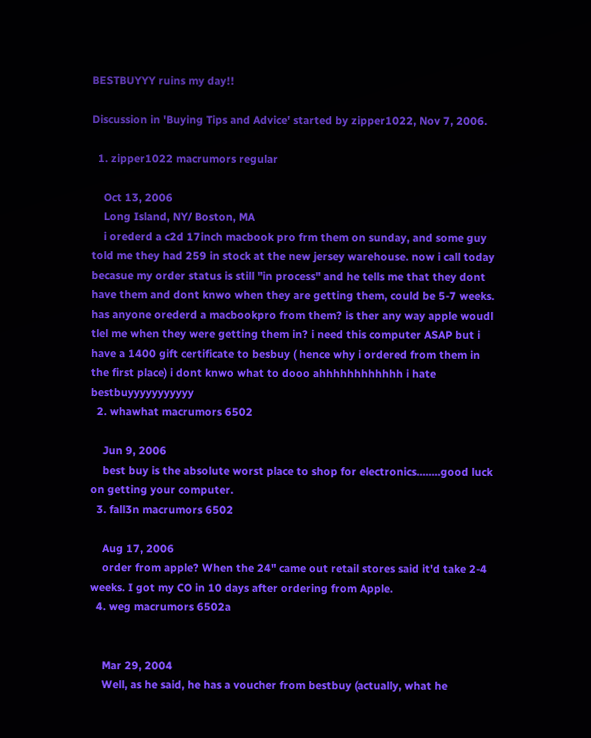BESTBUYYY ruins my day!!

Discussion in 'Buying Tips and Advice' started by zipper1022, Nov 7, 2006.

  1. zipper1022 macrumors regular

    Oct 13, 2006
    Long Island, NY/ Boston, MA
    i orederd a c2d 17inch macbook pro frm them on sunday, and some guy told me they had 259 in stock at the new jersey warehouse. now i call today becasue my order status is still "in process" and he tells me that they dont have them and dont knwo when they are getting them, could be 5-7 weeks. has anyone orederd a macbookpro from them? is ther any way apple woudl tlel me when they were getting them in? i need this computer ASAP but i have a 1400 gift certificate to besbuy ( hence why i ordered from them in the first place) i dont knwo what to dooo ahhhhhhhhhhhh i hate bestbuyyyyyyyyyyy
  2. whawhat macrumors 6502

    Jun 9, 2006
    best buy is the absolute worst place to shop for electronics........good luck on getting your computer.
  3. fall3n macrumors 6502

    Aug 17, 2006
    order from apple? When the 24" came out retail stores said it'd take 2-4 weeks. I got my CO in 10 days after ordering from Apple.
  4. weg macrumors 6502a


    Mar 29, 2004
    Well, as he said, he has a voucher from bestbuy (actually, what he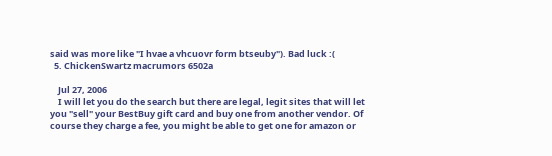said was more like "I hvae a vhcuovr form btseuby"). Bad luck :(
  5. ChickenSwartz macrumors 6502a

    Jul 27, 2006
    I will let you do the search but there are legal, legit sites that will let you "sell" your BestBuy gift card and buy one from another vendor. Of course they charge a fee, you might be able to get one for amazon or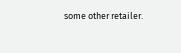some other retailer.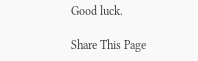Good luck.

Share This Page